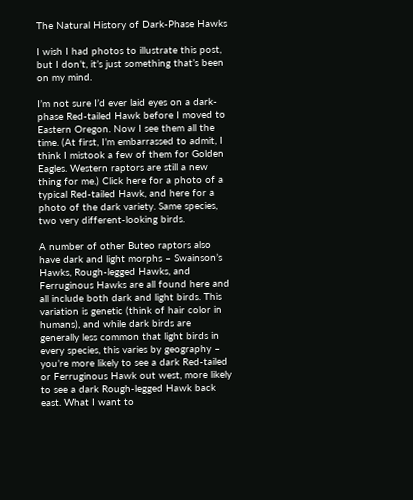The Natural History of Dark-Phase Hawks

I wish I had photos to illustrate this post, but I don’t, it’s just something that’s been on my mind.

I’m not sure I’d ever laid eyes on a dark-phase Red-tailed Hawk before I moved to Eastern Oregon. Now I see them all the time. (At first, I’m embarrassed to admit, I think I mistook a few of them for Golden Eagles. Western raptors are still a new thing for me.) Click here for a photo of a typical Red-tailed Hawk, and here for a photo of the dark variety. Same species, two very different-looking birds.

A number of other Buteo raptors also have dark and light morphs – Swainson’s Hawks, Rough-legged Hawks, and Ferruginous Hawks are all found here and all include both dark and light birds. This variation is genetic (think of hair color in humans), and while dark birds are generally less common that light birds in every species, this varies by geography – you’re more likely to see a dark Red-tailed or Ferruginous Hawk out west, more likely to see a dark Rough-legged Hawk back east. What I want to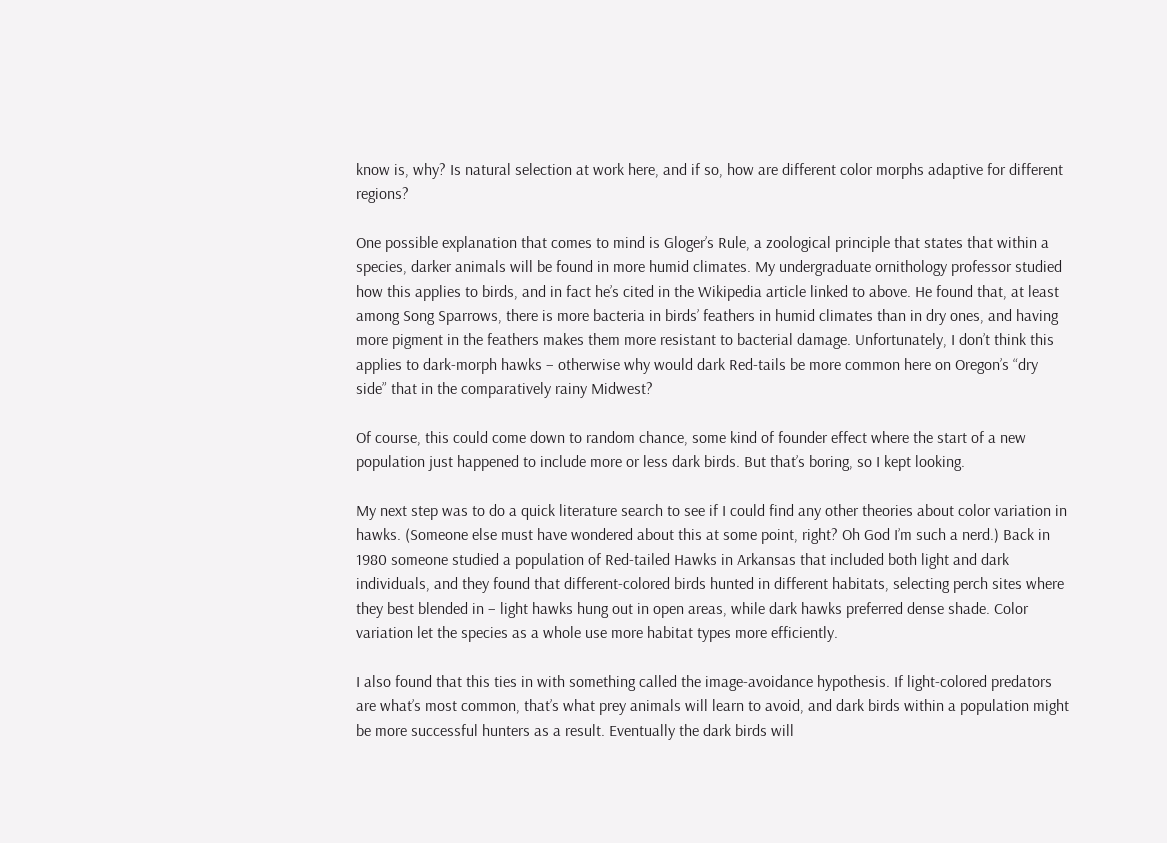know is, why? Is natural selection at work here, and if so, how are different color morphs adaptive for different regions?

One possible explanation that comes to mind is Gloger’s Rule, a zoological principle that states that within a species, darker animals will be found in more humid climates. My undergraduate ornithology professor studied how this applies to birds, and in fact he’s cited in the Wikipedia article linked to above. He found that, at least among Song Sparrows, there is more bacteria in birds’ feathers in humid climates than in dry ones, and having more pigment in the feathers makes them more resistant to bacterial damage. Unfortunately, I don’t think this applies to dark-morph hawks – otherwise why would dark Red-tails be more common here on Oregon’s “dry side” that in the comparatively rainy Midwest?

Of course, this could come down to random chance, some kind of founder effect where the start of a new population just happened to include more or less dark birds. But that’s boring, so I kept looking.

My next step was to do a quick literature search to see if I could find any other theories about color variation in hawks. (Someone else must have wondered about this at some point, right? Oh God I’m such a nerd.) Back in 1980 someone studied a population of Red-tailed Hawks in Arkansas that included both light and dark individuals, and they found that different-colored birds hunted in different habitats, selecting perch sites where they best blended in – light hawks hung out in open areas, while dark hawks preferred dense shade. Color variation let the species as a whole use more habitat types more efficiently.

I also found that this ties in with something called the image-avoidance hypothesis. If light-colored predators are what’s most common, that’s what prey animals will learn to avoid, and dark birds within a population might be more successful hunters as a result. Eventually the dark birds will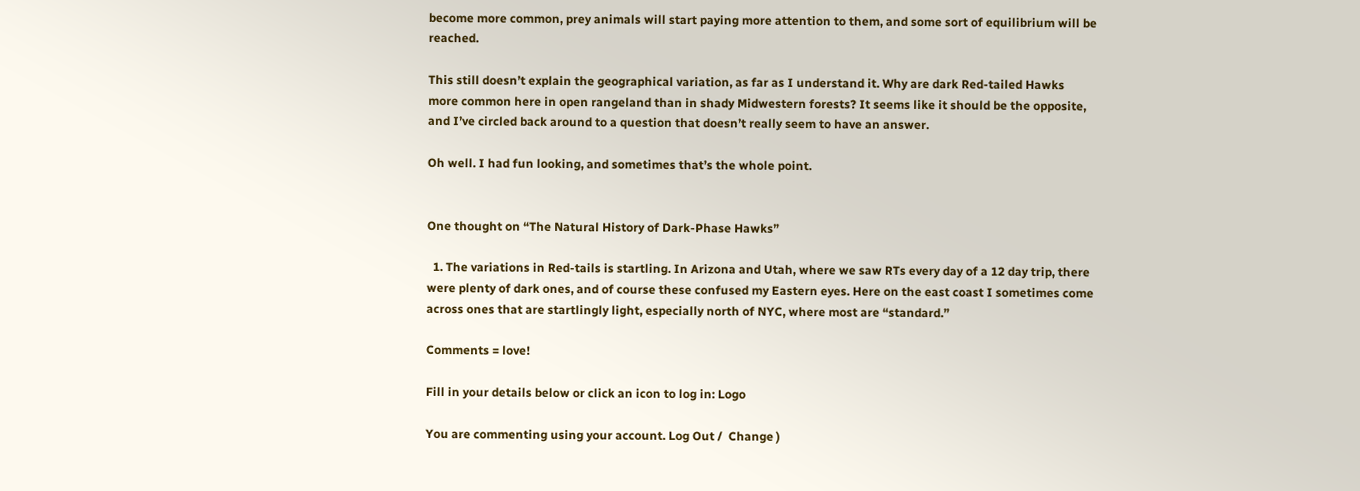become more common, prey animals will start paying more attention to them, and some sort of equilibrium will be reached.

This still doesn’t explain the geographical variation, as far as I understand it. Why are dark Red-tailed Hawks more common here in open rangeland than in shady Midwestern forests? It seems like it should be the opposite, and I’ve circled back around to a question that doesn’t really seem to have an answer.

Oh well. I had fun looking, and sometimes that’s the whole point.


One thought on “The Natural History of Dark-Phase Hawks”

  1. The variations in Red-tails is startling. In Arizona and Utah, where we saw RTs every day of a 12 day trip, there were plenty of dark ones, and of course these confused my Eastern eyes. Here on the east coast I sometimes come across ones that are startlingly light, especially north of NYC, where most are “standard.”

Comments = love!

Fill in your details below or click an icon to log in: Logo

You are commenting using your account. Log Out /  Change )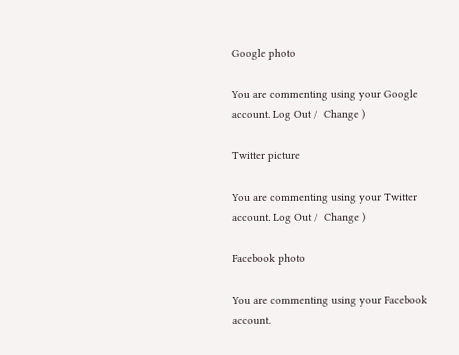Google photo

You are commenting using your Google account. Log Out /  Change )

Twitter picture

You are commenting using your Twitter account. Log Out /  Change )

Facebook photo

You are commenting using your Facebook account.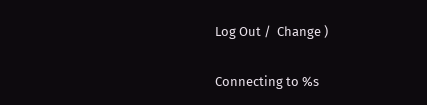Log Out /  Change )

Connecting to %s